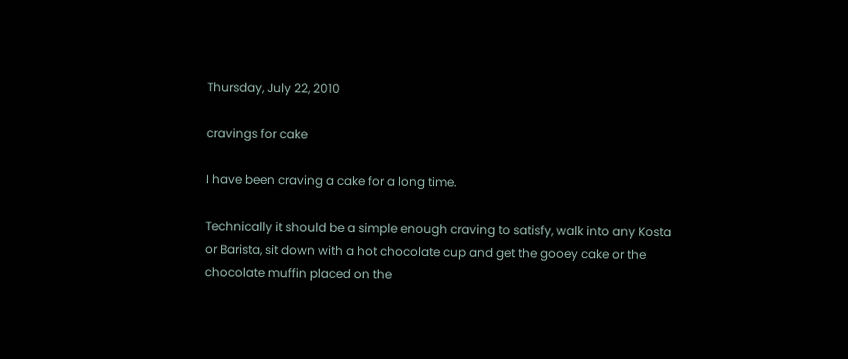Thursday, July 22, 2010

cravings for cake

I have been craving a cake for a long time.

Technically it should be a simple enough craving to satisfy, walk into any Kosta or Barista, sit down with a hot chocolate cup and get the gooey cake or the chocolate muffin placed on the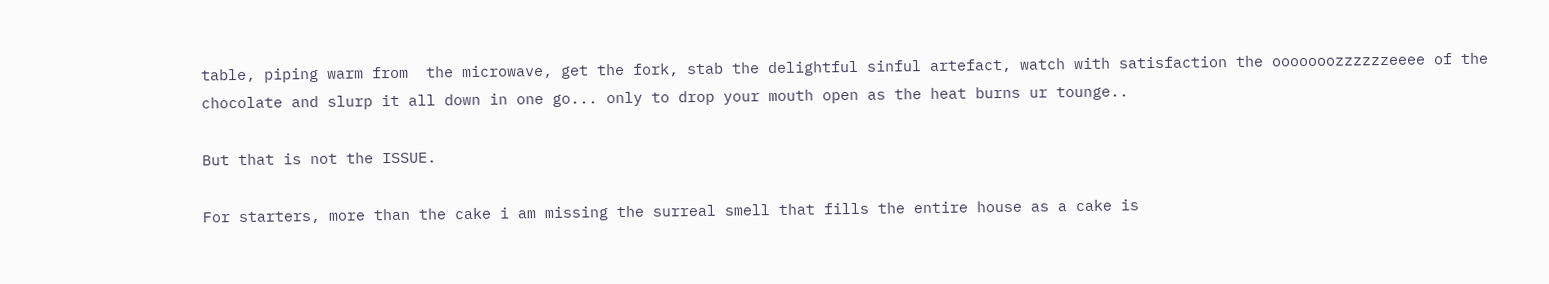table, piping warm from  the microwave, get the fork, stab the delightful sinful artefact, watch with satisfaction the ooooooozzzzzzeeee of the chocolate and slurp it all down in one go... only to drop your mouth open as the heat burns ur tounge..

But that is not the ISSUE.

For starters, more than the cake i am missing the surreal smell that fills the entire house as a cake is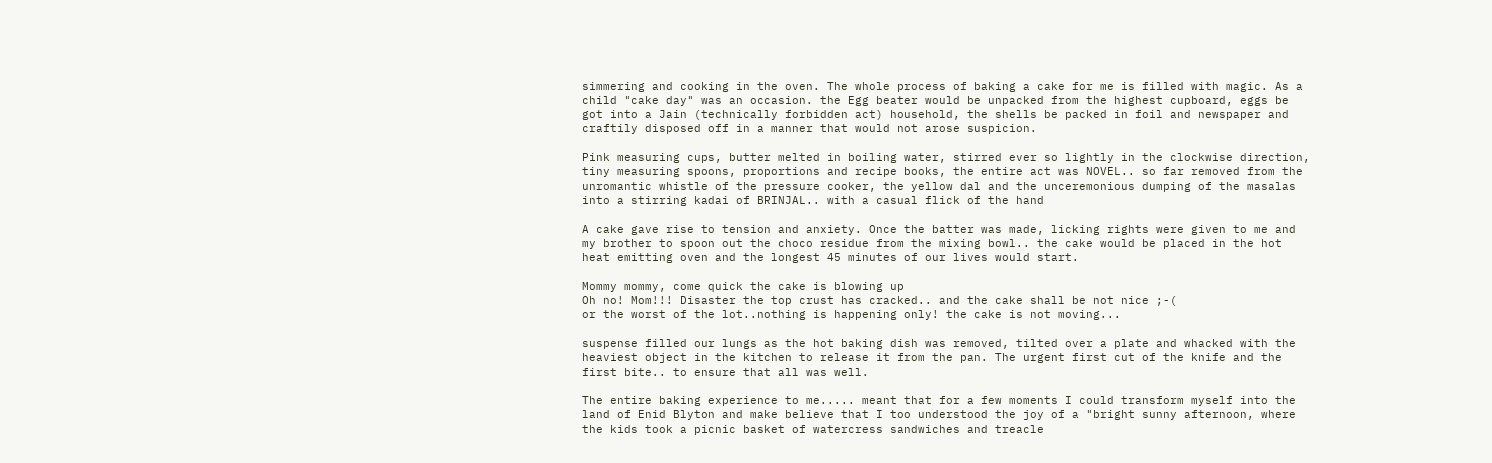simmering and cooking in the oven. The whole process of baking a cake for me is filled with magic. As a child "cake day" was an occasion. the Egg beater would be unpacked from the highest cupboard, eggs be got into a Jain (technically forbidden act) household, the shells be packed in foil and newspaper and craftily disposed off in a manner that would not arose suspicion.

Pink measuring cups, butter melted in boiling water, stirred ever so lightly in the clockwise direction, tiny measuring spoons, proportions and recipe books, the entire act was NOVEL.. so far removed from the unromantic whistle of the pressure cooker, the yellow dal and the unceremonious dumping of the masalas into a stirring kadai of BRINJAL.. with a casual flick of the hand

A cake gave rise to tension and anxiety. Once the batter was made, licking rights were given to me and my brother to spoon out the choco residue from the mixing bowl.. the cake would be placed in the hot heat emitting oven and the longest 45 minutes of our lives would start.

Mommy mommy, come quick the cake is blowing up
Oh no! Mom!!! Disaster the top crust has cracked.. and the cake shall be not nice ;-(
or the worst of the lot..nothing is happening only! the cake is not moving...

suspense filled our lungs as the hot baking dish was removed, tilted over a plate and whacked with the heaviest object in the kitchen to release it from the pan. The urgent first cut of the knife and the first bite.. to ensure that all was well.

The entire baking experience to me..... meant that for a few moments I could transform myself into the land of Enid Blyton and make believe that I too understood the joy of a "bright sunny afternoon, where the kids took a picnic basket of watercress sandwiches and treacle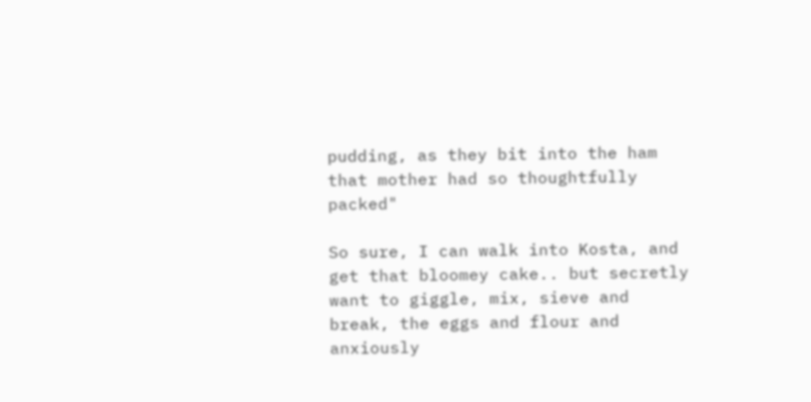pudding, as they bit into the ham that mother had so thoughtfully packed"

So sure, I can walk into Kosta, and get that bloomey cake.. but secretly want to giggle, mix, sieve and break, the eggs and flour and anxiously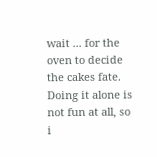wait ... for the oven to decide the cakes fate. Doing it alone is not fun at all, so i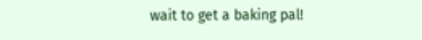wait to get a baking pal!